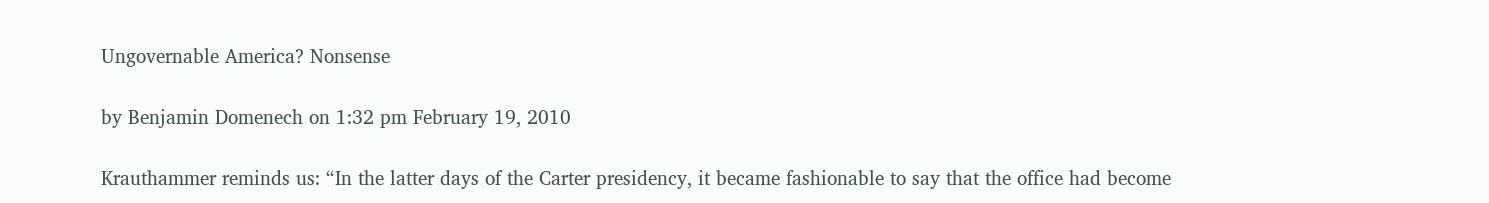Ungovernable America? Nonsense

by Benjamin Domenech on 1:32 pm February 19, 2010

Krauthammer reminds us: “In the latter days of the Carter presidency, it became fashionable to say that the office had become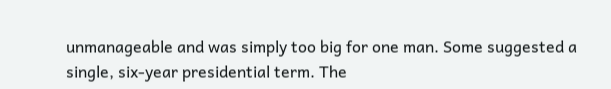unmanageable and was simply too big for one man. Some suggested a single, six-year presidential term. The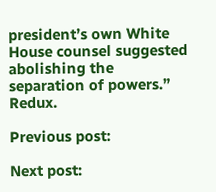president’s own White House counsel suggested abolishing the separation of powers.” Redux.

Previous post:

Next post: